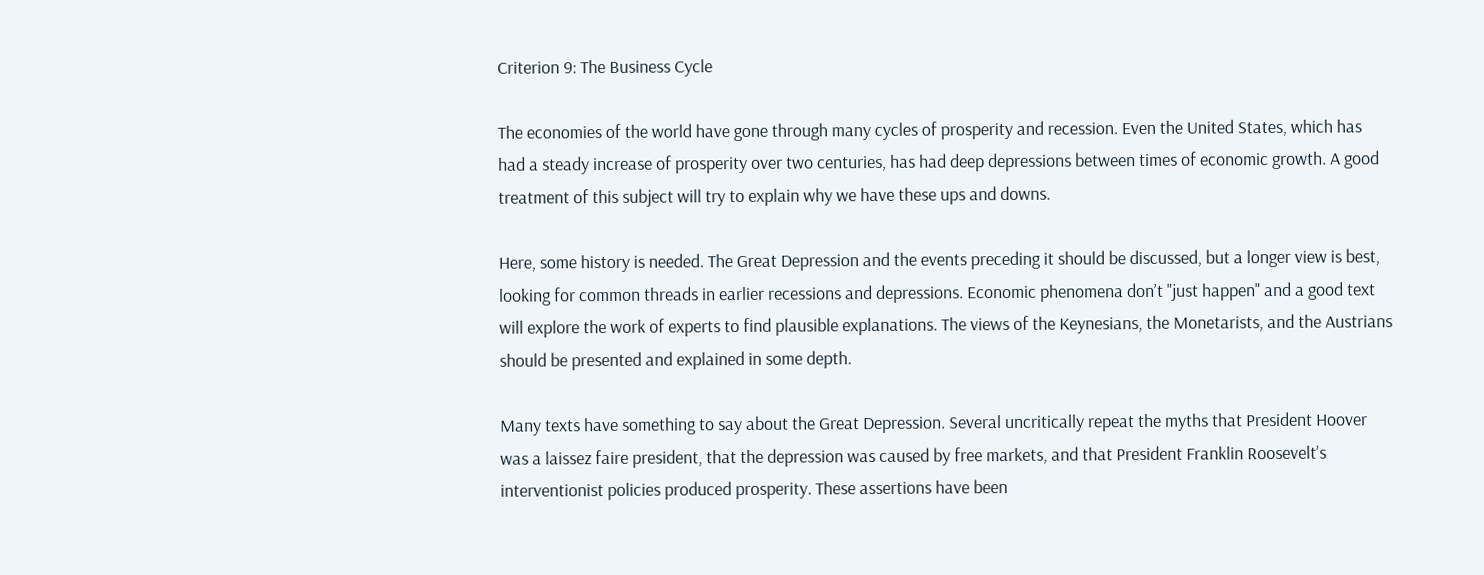Criterion 9: The Business Cycle

The economies of the world have gone through many cycles of prosperity and recession. Even the United States, which has had a steady increase of prosperity over two centuries, has had deep depressions between times of economic growth. A good treatment of this subject will try to explain why we have these ups and downs.

Here, some history is needed. The Great Depression and the events preceding it should be discussed, but a longer view is best, looking for common threads in earlier recessions and depressions. Economic phenomena don’t "just happen" and a good text will explore the work of experts to find plausible explanations. The views of the Keynesians, the Monetarists, and the Austrians should be presented and explained in some depth.

Many texts have something to say about the Great Depression. Several uncritically repeat the myths that President Hoover was a laissez faire president, that the depression was caused by free markets, and that President Franklin Roosevelt’s interventionist policies produced prosperity. These assertions have been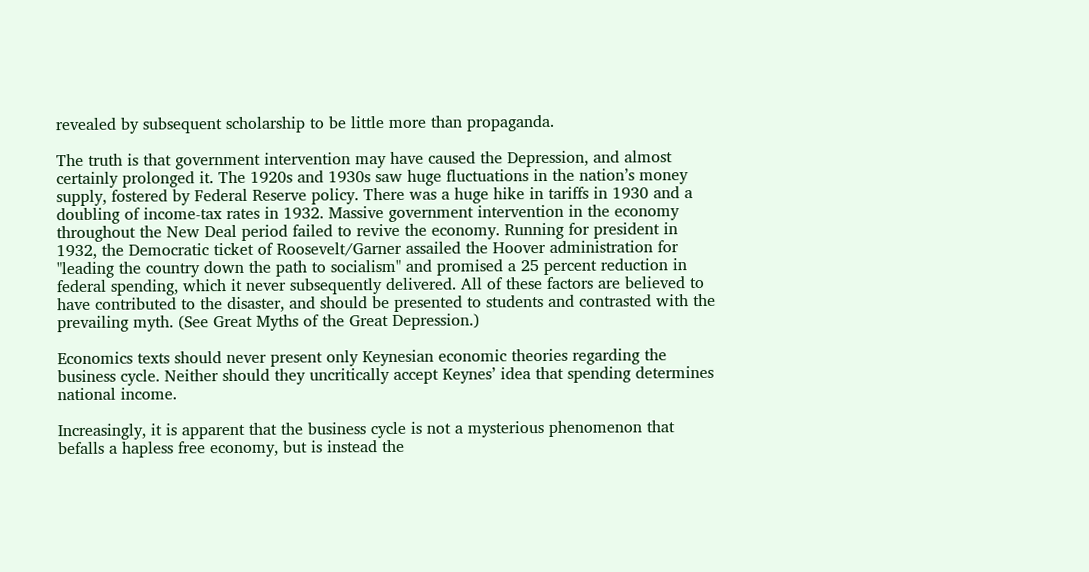revealed by subsequent scholarship to be little more than propaganda.

The truth is that government intervention may have caused the Depression, and almost certainly prolonged it. The 1920s and 1930s saw huge fluctuations in the nation’s money supply, fostered by Federal Reserve policy. There was a huge hike in tariffs in 1930 and a doubling of income-tax rates in 1932. Massive government intervention in the economy throughout the New Deal period failed to revive the economy. Running for president in 1932, the Democratic ticket of Roosevelt/Garner assailed the Hoover administration for "leading the country down the path to socialism" and promised a 25 percent reduction in federal spending, which it never subsequently delivered. All of these factors are believed to have contributed to the disaster, and should be presented to students and contrasted with the prevailing myth. (See Great Myths of the Great Depression.)

Economics texts should never present only Keynesian economic theories regarding the business cycle. Neither should they uncritically accept Keynes’ idea that spending determines national income.

Increasingly, it is apparent that the business cycle is not a mysterious phenomenon that befalls a hapless free economy, but is instead the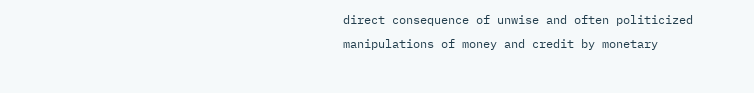direct consequence of unwise and often politicized manipulations of money and credit by monetary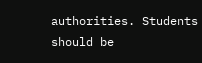authorities. Students should be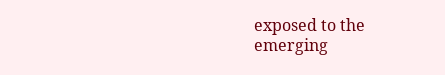exposed to the emerging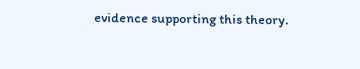evidence supporting this theory.